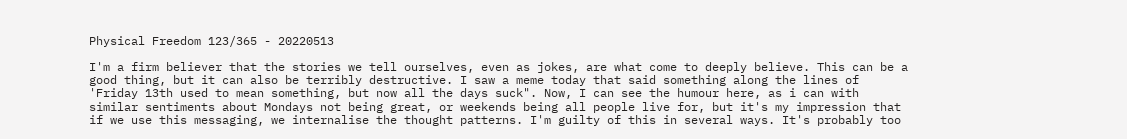Physical Freedom 123/365 - 20220513

I'm a firm believer that the stories we tell ourselves, even as jokes, are what come to deeply believe. This can be a good thing, but it can also be terribly destructive. I saw a meme today that said something along the lines of 'Friday 13th used to mean something, but now all the days suck". Now, I can see the humour here, as i can with similar sentiments about Mondays not being great, or weekends being all people live for, but it's my impression that if we use this messaging, we internalise the thought patterns. I'm guilty of this in several ways. It's probably too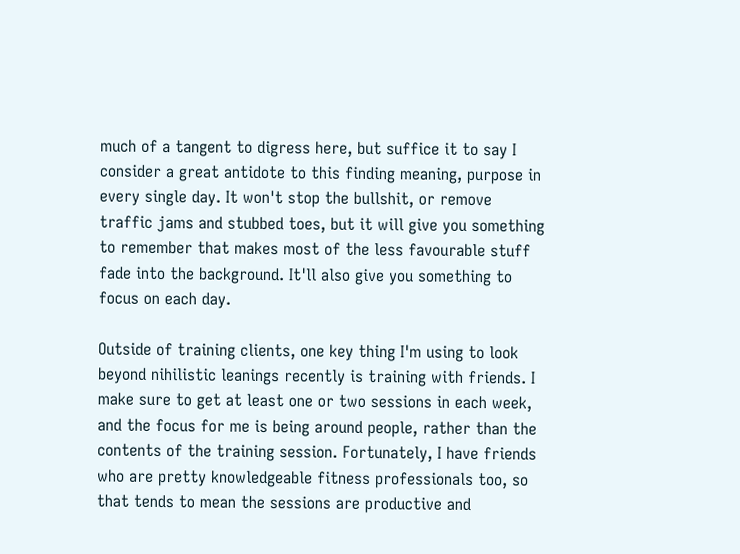much of a tangent to digress here, but suffice it to say I consider a great antidote to this finding meaning, purpose in every single day. It won't stop the bullshit, or remove traffic jams and stubbed toes, but it will give you something to remember that makes most of the less favourable stuff fade into the background. It'll also give you something to focus on each day.

Outside of training clients, one key thing I'm using to look beyond nihilistic leanings recently is training with friends. I make sure to get at least one or two sessions in each week, and the focus for me is being around people, rather than the contents of the training session. Fortunately, I have friends who are pretty knowledgeable fitness professionals too, so that tends to mean the sessions are productive and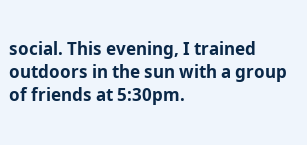social. This evening, I trained outdoors in the sun with a group of friends at 5:30pm.